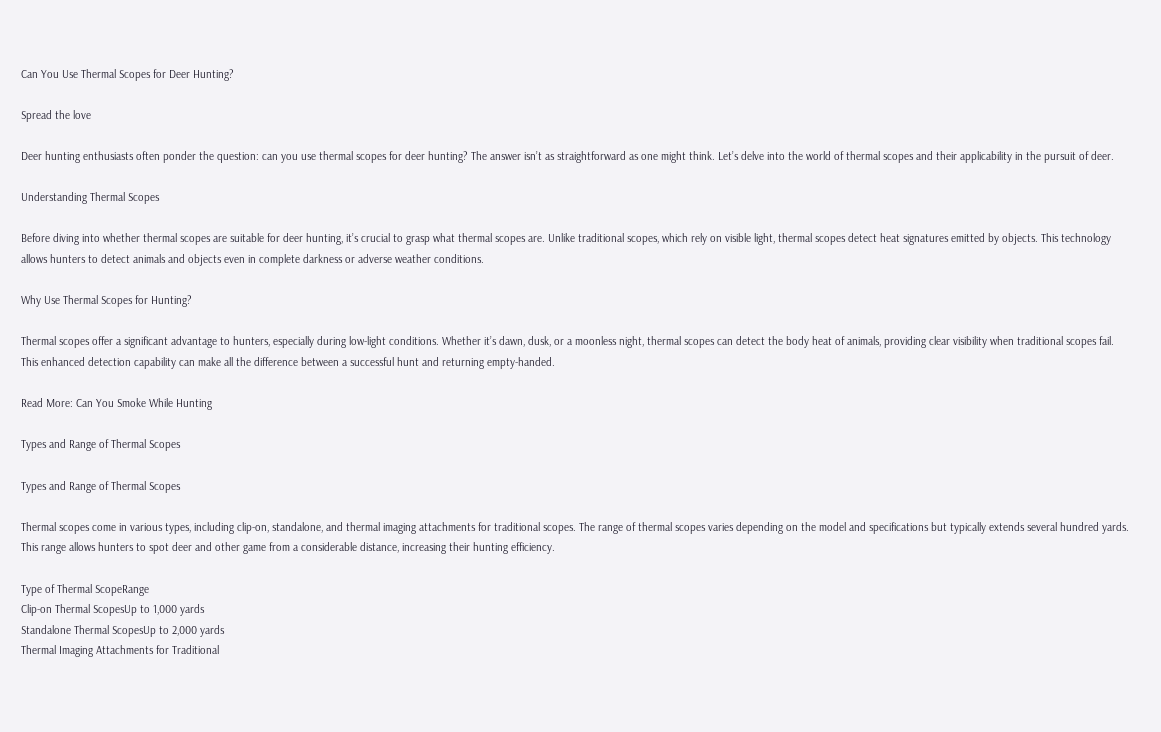Can You Use Thermal Scopes for Deer Hunting?

Spread the love

Deer hunting enthusiasts often ponder the question: can you use thermal scopes for deer hunting? The answer isn’t as straightforward as one might think. Let’s delve into the world of thermal scopes and their applicability in the pursuit of deer.

Understanding Thermal Scopes

Before diving into whether thermal scopes are suitable for deer hunting, it’s crucial to grasp what thermal scopes are. Unlike traditional scopes, which rely on visible light, thermal scopes detect heat signatures emitted by objects. This technology allows hunters to detect animals and objects even in complete darkness or adverse weather conditions.

Why Use Thermal Scopes for Hunting?

Thermal scopes offer a significant advantage to hunters, especially during low-light conditions. Whether it’s dawn, dusk, or a moonless night, thermal scopes can detect the body heat of animals, providing clear visibility when traditional scopes fail. This enhanced detection capability can make all the difference between a successful hunt and returning empty-handed.

Read More: Can You Smoke While Hunting

Types and Range of Thermal Scopes

Types and Range of Thermal Scopes

Thermal scopes come in various types, including clip-on, standalone, and thermal imaging attachments for traditional scopes. The range of thermal scopes varies depending on the model and specifications but typically extends several hundred yards. This range allows hunters to spot deer and other game from a considerable distance, increasing their hunting efficiency.

Type of Thermal ScopeRange
Clip-on Thermal ScopesUp to 1,000 yards
Standalone Thermal ScopesUp to 2,000 yards
Thermal Imaging Attachments for Traditional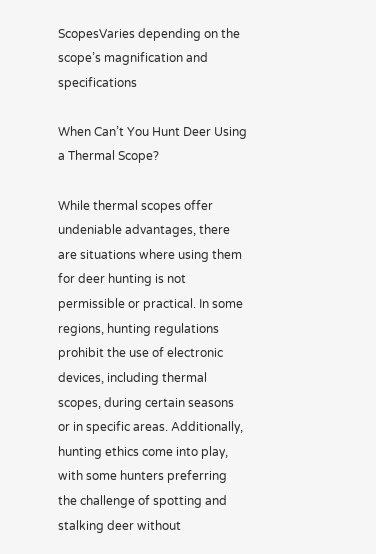ScopesVaries depending on the scope’s magnification and specifications

When Can’t You Hunt Deer Using a Thermal Scope?

While thermal scopes offer undeniable advantages, there are situations where using them for deer hunting is not permissible or practical. In some regions, hunting regulations prohibit the use of electronic devices, including thermal scopes, during certain seasons or in specific areas. Additionally, hunting ethics come into play, with some hunters preferring the challenge of spotting and stalking deer without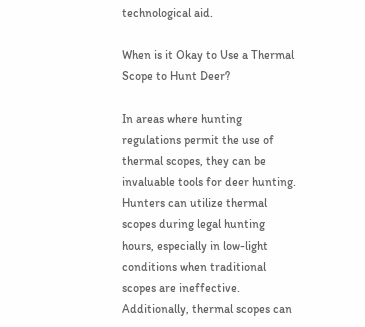technological aid.

When is it Okay to Use a Thermal Scope to Hunt Deer?

In areas where hunting regulations permit the use of thermal scopes, they can be invaluable tools for deer hunting. Hunters can utilize thermal scopes during legal hunting hours, especially in low-light conditions when traditional scopes are ineffective. Additionally, thermal scopes can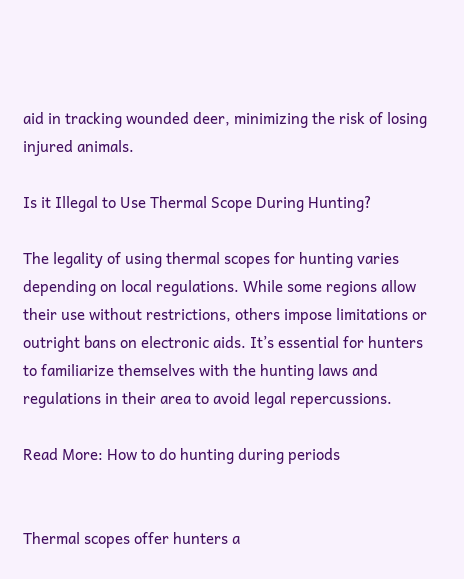aid in tracking wounded deer, minimizing the risk of losing injured animals.

Is it Illegal to Use Thermal Scope During Hunting?

The legality of using thermal scopes for hunting varies depending on local regulations. While some regions allow their use without restrictions, others impose limitations or outright bans on electronic aids. It’s essential for hunters to familiarize themselves with the hunting laws and regulations in their area to avoid legal repercussions.

Read More: How to do hunting during periods


Thermal scopes offer hunters a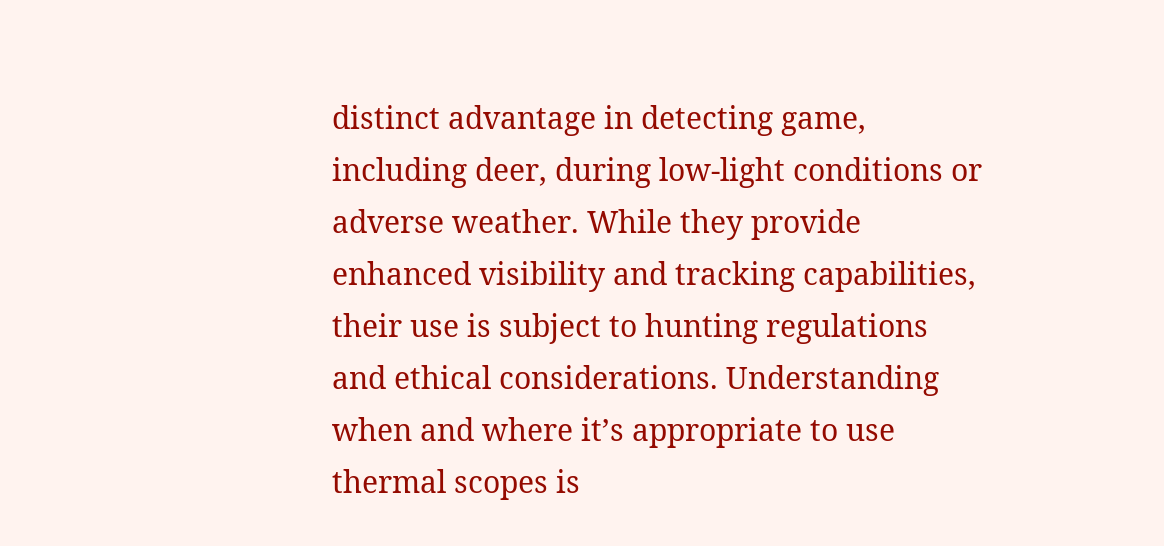distinct advantage in detecting game, including deer, during low-light conditions or adverse weather. While they provide enhanced visibility and tracking capabilities, their use is subject to hunting regulations and ethical considerations. Understanding when and where it’s appropriate to use thermal scopes is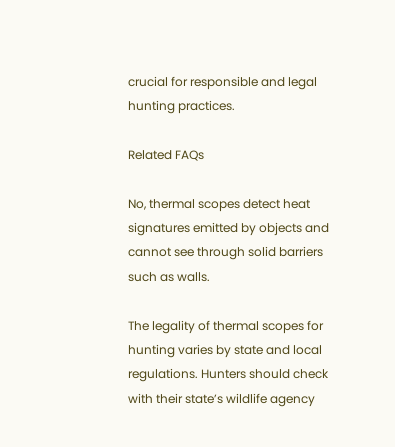crucial for responsible and legal hunting practices.

Related FAQs

No, thermal scopes detect heat signatures emitted by objects and cannot see through solid barriers such as walls.

The legality of thermal scopes for hunting varies by state and local regulations. Hunters should check with their state’s wildlife agency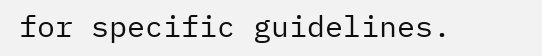for specific guidelines.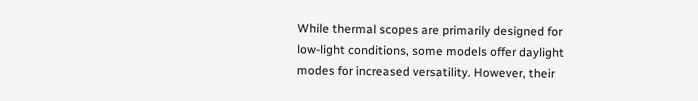While thermal scopes are primarily designed for low-light conditions, some models offer daylight modes for increased versatility. However, their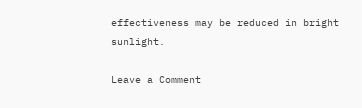effectiveness may be reduced in bright sunlight.

Leave a Comment